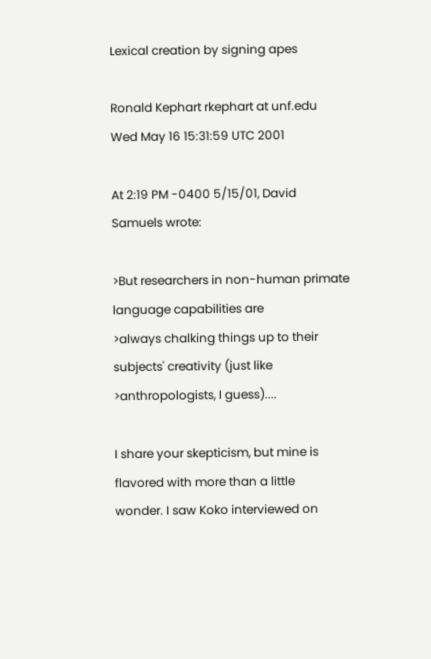Lexical creation by signing apes

Ronald Kephart rkephart at unf.edu
Wed May 16 15:31:59 UTC 2001

At 2:19 PM -0400 5/15/01, David Samuels wrote:

>But researchers in non-human primate language capabilities are
>always chalking things up to their subjects' creativity (just like
>anthropologists, I guess)....

I share your skepticism, but mine is flavored with more than a little
wonder. I saw Koko interviewed on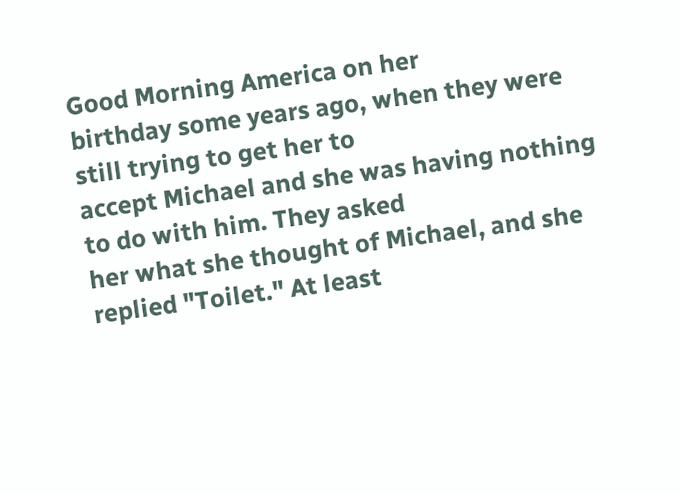Good Morning America on her
birthday some years ago, when they were still trying to get her to
accept Michael and she was having nothing to do with him. They asked
her what she thought of Michael, and she replied "Toilet." At least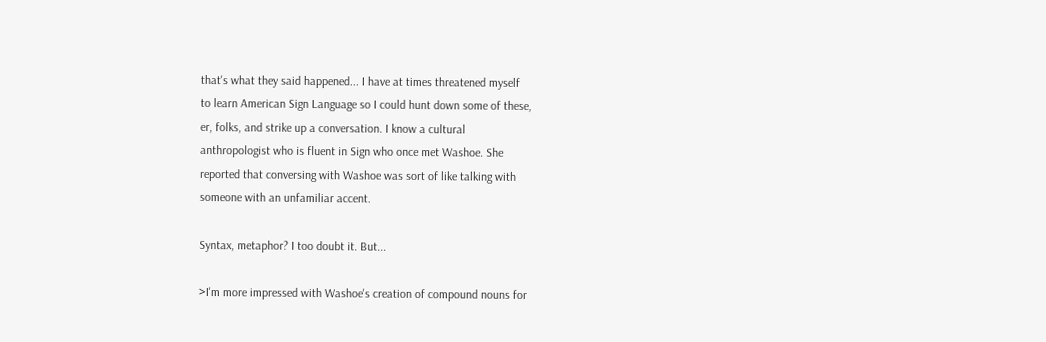that's what they said happened... I have at times threatened myself
to learn American Sign Language so I could hunt down some of these,
er, folks, and strike up a conversation. I know a cultural
anthropologist who is fluent in Sign who once met Washoe. She
reported that conversing with Washoe was sort of like talking with
someone with an unfamiliar accent.

Syntax, metaphor? I too doubt it. But...

>I'm more impressed with Washoe's creation of compound nouns for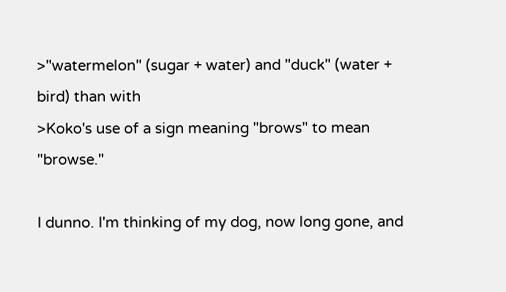>"watermelon" (sugar + water) and "duck" (water + bird) than with
>Koko's use of a sign meaning "brows" to mean "browse."

I dunno. I'm thinking of my dog, now long gone, and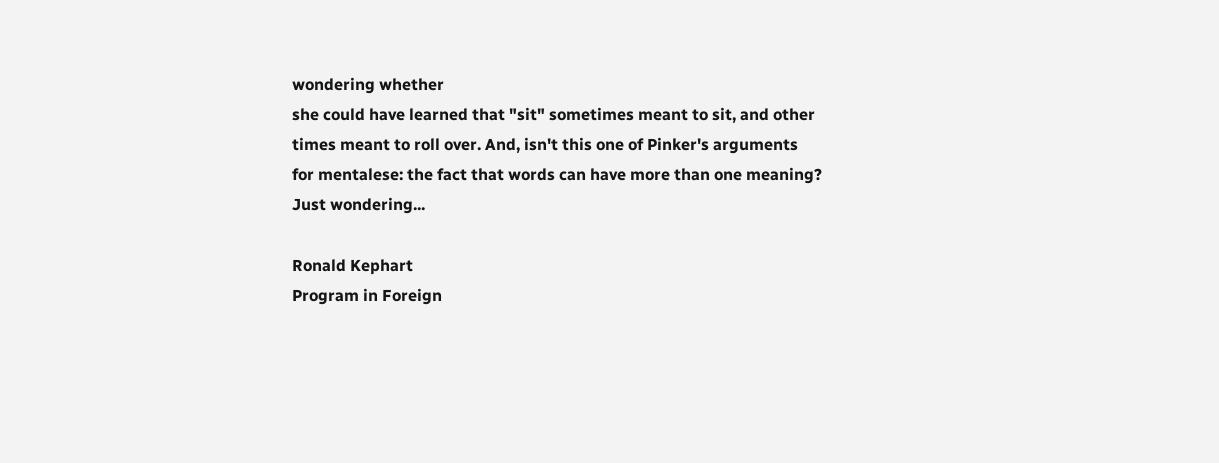wondering whether
she could have learned that "sit" sometimes meant to sit, and other
times meant to roll over. And, isn't this one of Pinker's arguments
for mentalese: the fact that words can have more than one meaning?
Just wondering...

Ronald Kephart
Program in Foreign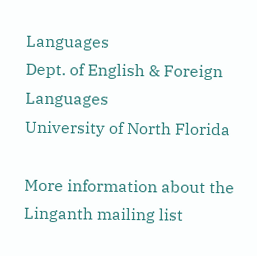Languages
Dept. of English & Foreign Languages
University of North Florida

More information about the Linganth mailing list